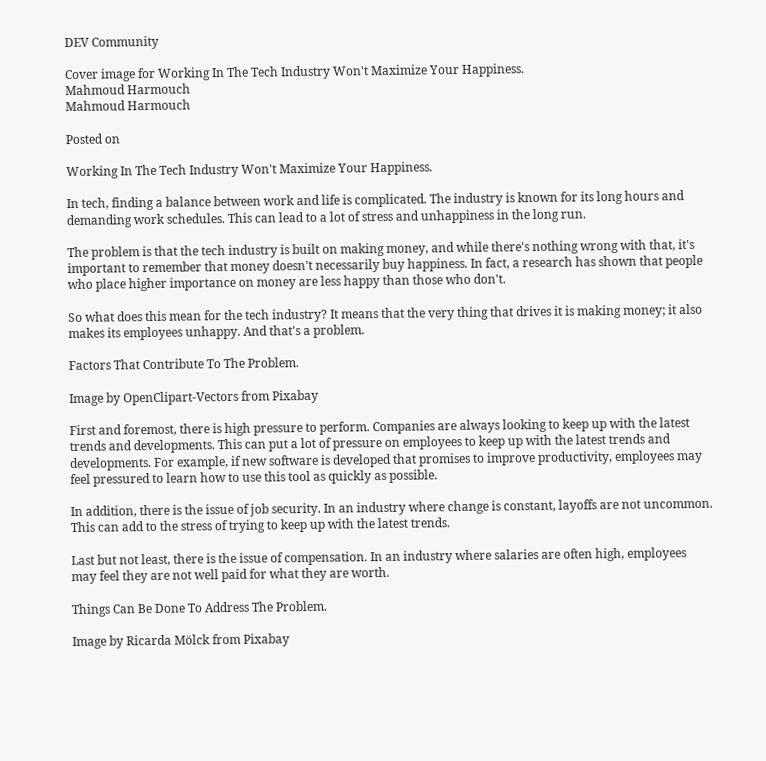DEV Community

Cover image for Working In The Tech Industry Won't Maximize Your Happiness.
Mahmoud Harmouch
Mahmoud Harmouch

Posted on

Working In The Tech Industry Won't Maximize Your Happiness.

In tech, finding a balance between work and life is complicated. The industry is known for its long hours and demanding work schedules. This can lead to a lot of stress and unhappiness in the long run.

The problem is that the tech industry is built on making money, and while there's nothing wrong with that, it's important to remember that money doesn't necessarily buy happiness. In fact, a research has shown that people who place higher importance on money are less happy than those who don't.

So what does this mean for the tech industry? It means that the very thing that drives it is making money; it also makes its employees unhappy. And that's a problem.

Factors That Contribute To The Problem.

Image by OpenClipart-Vectors from Pixabay

First and foremost, there is high pressure to perform. Companies are always looking to keep up with the latest trends and developments. This can put a lot of pressure on employees to keep up with the latest trends and developments. For example, if new software is developed that promises to improve productivity, employees may feel pressured to learn how to use this tool as quickly as possible.

In addition, there is the issue of job security. In an industry where change is constant, layoffs are not uncommon. This can add to the stress of trying to keep up with the latest trends.

Last but not least, there is the issue of compensation. In an industry where salaries are often high, employees may feel they are not well paid for what they are worth.

Things Can Be Done To Address The Problem.

Image by Ricarda Mölck from Pixabay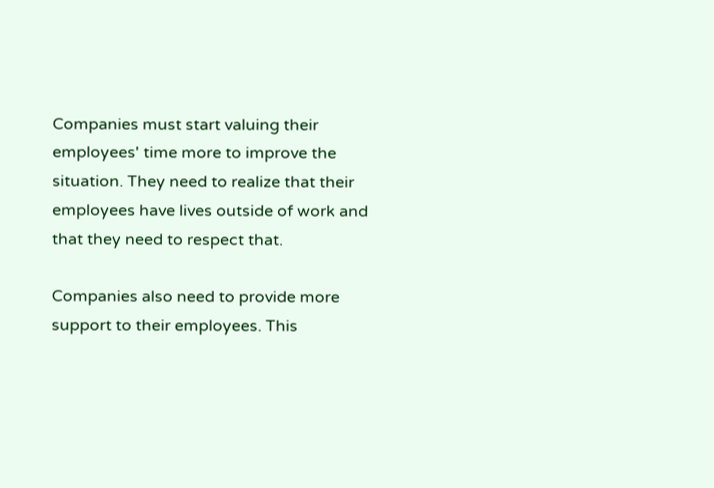Companies must start valuing their employees' time more to improve the situation. They need to realize that their employees have lives outside of work and that they need to respect that.

Companies also need to provide more support to their employees. This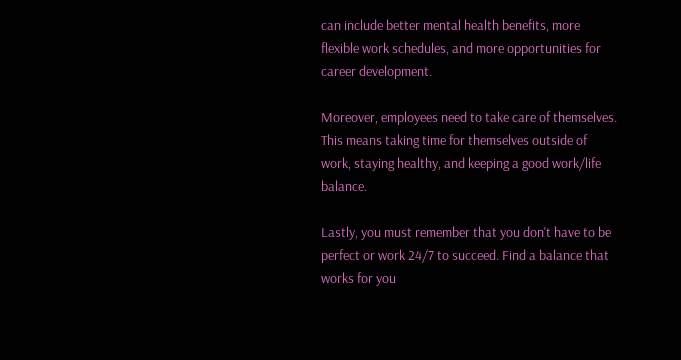can include better mental health benefits, more flexible work schedules, and more opportunities for career development.

Moreover, employees need to take care of themselves. This means taking time for themselves outside of work, staying healthy, and keeping a good work/life balance.

Lastly, you must remember that you don't have to be perfect or work 24/7 to succeed. Find a balance that works for you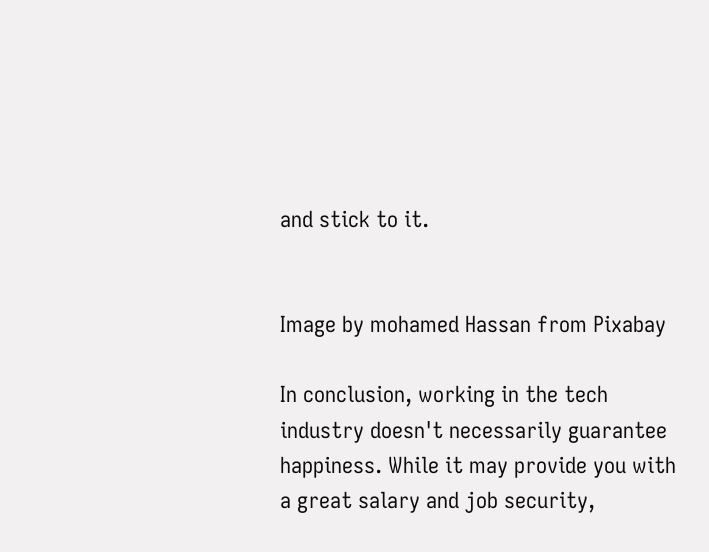and stick to it.


Image by mohamed Hassan from Pixabay

In conclusion, working in the tech industry doesn't necessarily guarantee happiness. While it may provide you with a great salary and job security,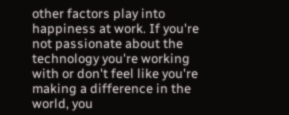other factors play into happiness at work. If you're not passionate about the technology you're working with or don't feel like you're making a difference in the world, you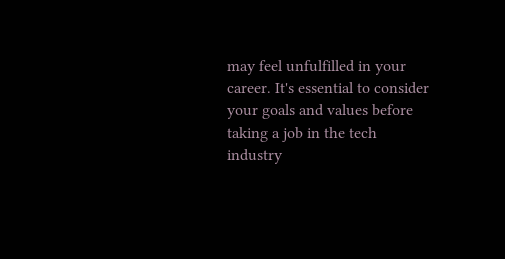may feel unfulfilled in your career. It's essential to consider your goals and values before taking a job in the tech industry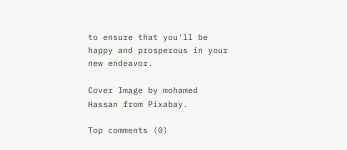to ensure that you'll be happy and prosperous in your new endeavor.

Cover Image by mohamed Hassan from Pixabay.

Top comments (0)